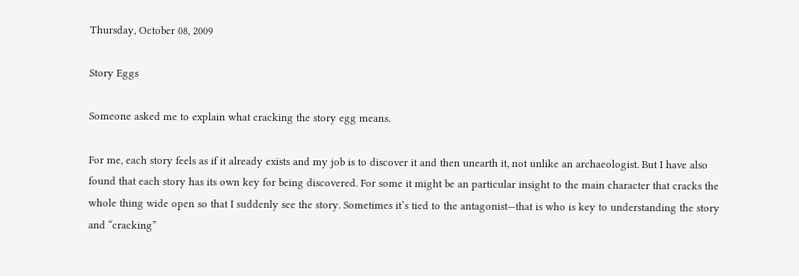Thursday, October 08, 2009

Story Eggs

Someone asked me to explain what cracking the story egg means.

For me, each story feels as if it already exists and my job is to discover it and then unearth it, not unlike an archaeologist. But I have also found that each story has its own key for being discovered. For some it might be an particular insight to the main character that cracks the whole thing wide open so that I suddenly see the story. Sometimes it’s tied to the antagonist—that is who is key to understanding the story and “cracking”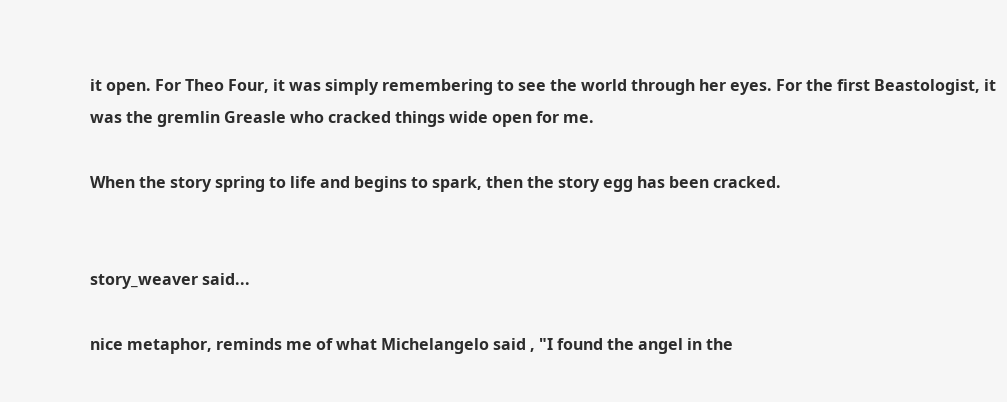it open. For Theo Four, it was simply remembering to see the world through her eyes. For the first Beastologist, it was the gremlin Greasle who cracked things wide open for me.

When the story spring to life and begins to spark, then the story egg has been cracked.


story_weaver said...

nice metaphor, reminds me of what Michelangelo said , "I found the angel in the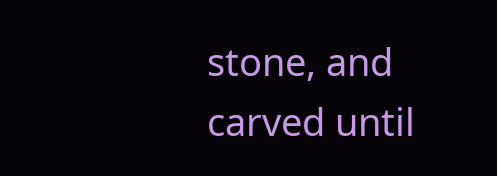stone, and carved until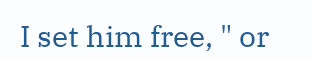I set him free, " or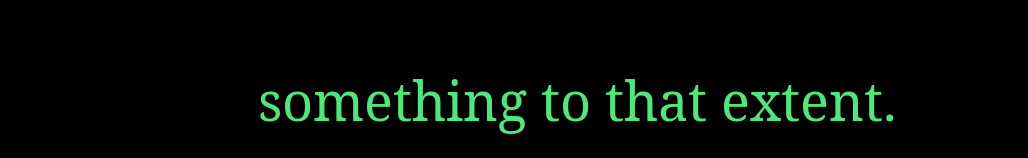something to that extent.